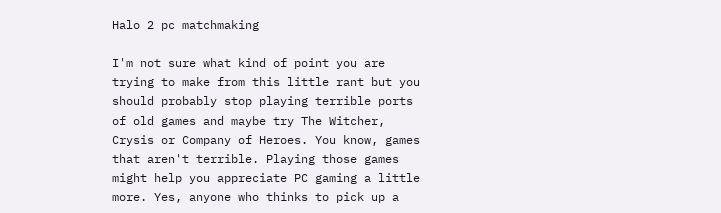Halo 2 pc matchmaking

I'm not sure what kind of point you are trying to make from this little rant but you should probably stop playing terrible ports of old games and maybe try The Witcher, Crysis or Company of Heroes. You know, games that aren't terrible. Playing those games might help you appreciate PC gaming a little more. Yes, anyone who thinks to pick up a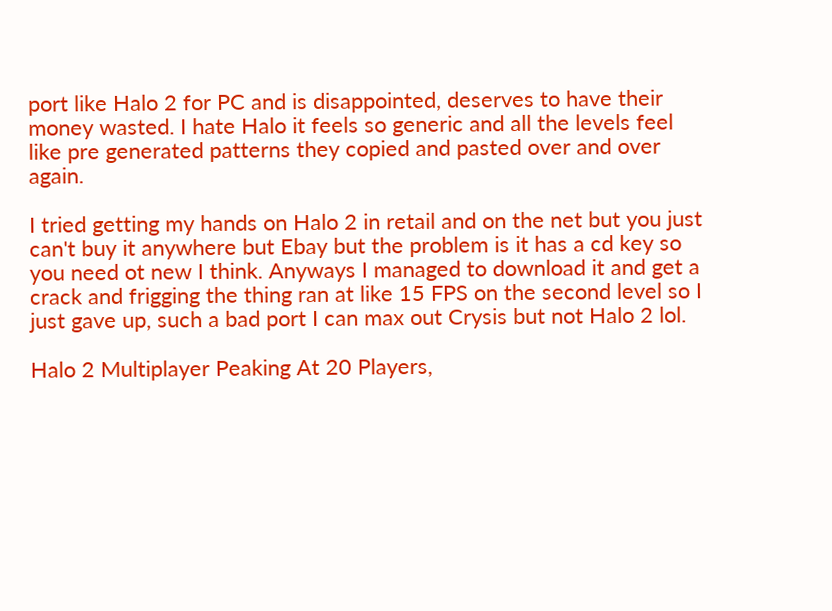port like Halo 2 for PC and is disappointed, deserves to have their money wasted. I hate Halo it feels so generic and all the levels feel like pre generated patterns they copied and pasted over and over again.

I tried getting my hands on Halo 2 in retail and on the net but you just can't buy it anywhere but Ebay but the problem is it has a cd key so you need ot new I think. Anyways I managed to download it and get a crack and frigging the thing ran at like 15 FPS on the second level so I just gave up, such a bad port I can max out Crysis but not Halo 2 lol.

Halo 2 Multiplayer Peaking At 20 Players,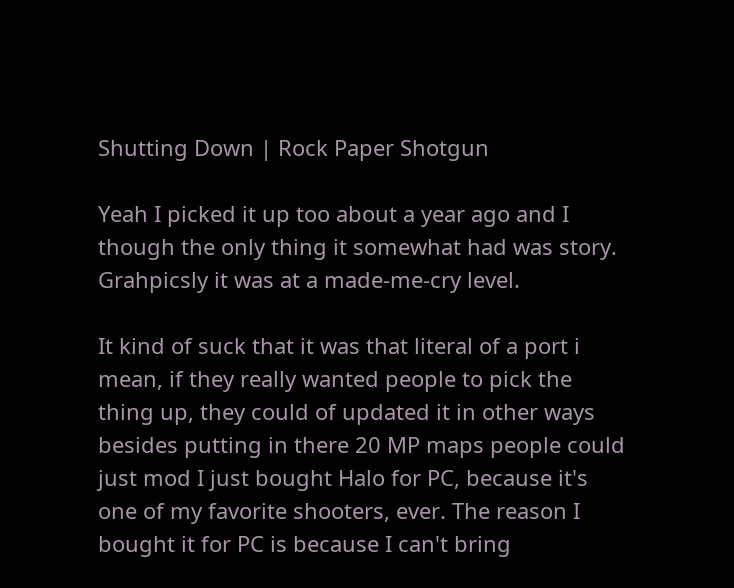Shutting Down | Rock Paper Shotgun

Yeah I picked it up too about a year ago and I though the only thing it somewhat had was story. Grahpicsly it was at a made-me-cry level.

It kind of suck that it was that literal of a port i mean, if they really wanted people to pick the thing up, they could of updated it in other ways besides putting in there 20 MP maps people could just mod I just bought Halo for PC, because it's one of my favorite shooters, ever. The reason I bought it for PC is because I can't bring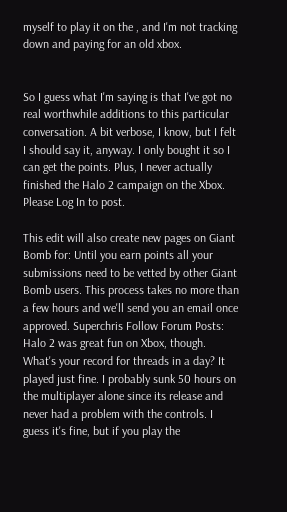myself to play it on the , and I'm not tracking down and paying for an old xbox.


So I guess what I'm saying is that I've got no real worthwhile additions to this particular conversation. A bit verbose, I know, but I felt I should say it, anyway. I only bought it so I can get the points. Plus, I never actually finished the Halo 2 campaign on the Xbox. Please Log In to post.

This edit will also create new pages on Giant Bomb for: Until you earn points all your submissions need to be vetted by other Giant Bomb users. This process takes no more than a few hours and we'll send you an email once approved. Superchris Follow Forum Posts: Halo 2 was great fun on Xbox, though. What's your record for threads in a day? It played just fine. I probably sunk 50 hours on the multiplayer alone since its release and never had a problem with the controls. I guess it's fine, but if you play the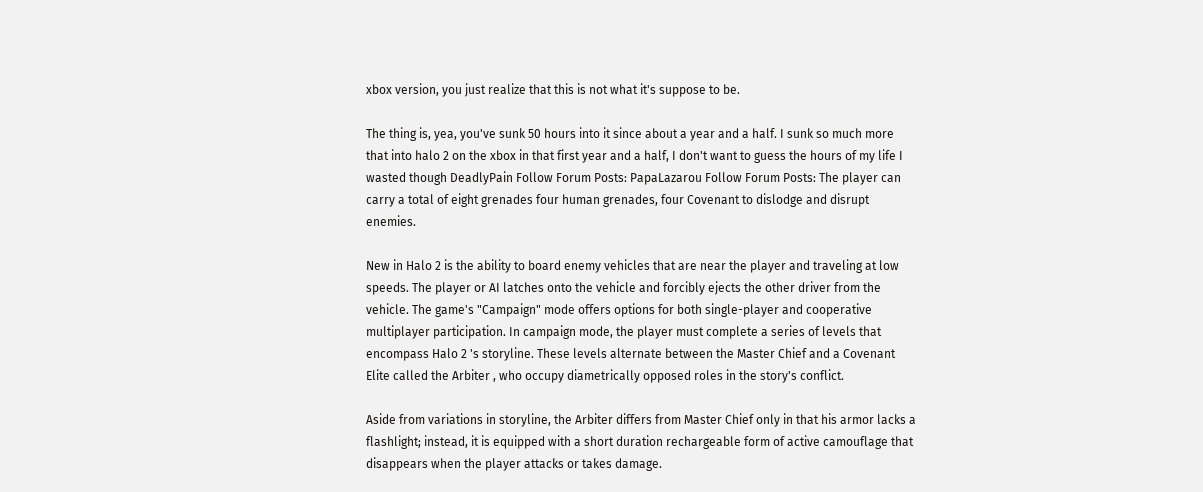xbox version, you just realize that this is not what it's suppose to be.

The thing is, yea, you've sunk 50 hours into it since about a year and a half. I sunk so much more that into halo 2 on the xbox in that first year and a half, I don't want to guess the hours of my life I wasted though DeadlyPain Follow Forum Posts: PapaLazarou Follow Forum Posts: The player can carry a total of eight grenades four human grenades, four Covenant to dislodge and disrupt enemies.

New in Halo 2 is the ability to board enemy vehicles that are near the player and traveling at low speeds. The player or AI latches onto the vehicle and forcibly ejects the other driver from the vehicle. The game's "Campaign" mode offers options for both single-player and cooperative multiplayer participation. In campaign mode, the player must complete a series of levels that encompass Halo 2 's storyline. These levels alternate between the Master Chief and a Covenant Elite called the Arbiter , who occupy diametrically opposed roles in the story's conflict.

Aside from variations in storyline, the Arbiter differs from Master Chief only in that his armor lacks a flashlight; instead, it is equipped with a short duration rechargeable form of active camouflage that disappears when the player attacks or takes damage.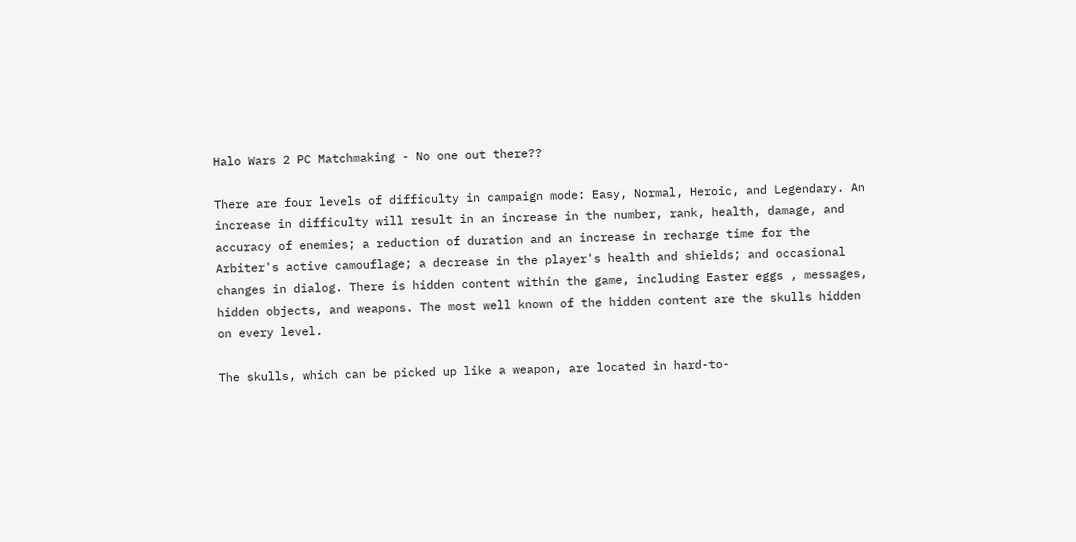Halo Wars 2 PC Matchmaking - No one out there??

There are four levels of difficulty in campaign mode: Easy, Normal, Heroic, and Legendary. An increase in difficulty will result in an increase in the number, rank, health, damage, and accuracy of enemies; a reduction of duration and an increase in recharge time for the Arbiter's active camouflage; a decrease in the player's health and shields; and occasional changes in dialog. There is hidden content within the game, including Easter eggs , messages, hidden objects, and weapons. The most well known of the hidden content are the skulls hidden on every level.

The skulls, which can be picked up like a weapon, are located in hard-to-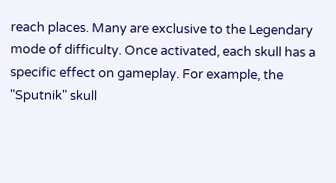reach places. Many are exclusive to the Legendary mode of difficulty. Once activated, each skull has a specific effect on gameplay. For example, the "Sputnik" skull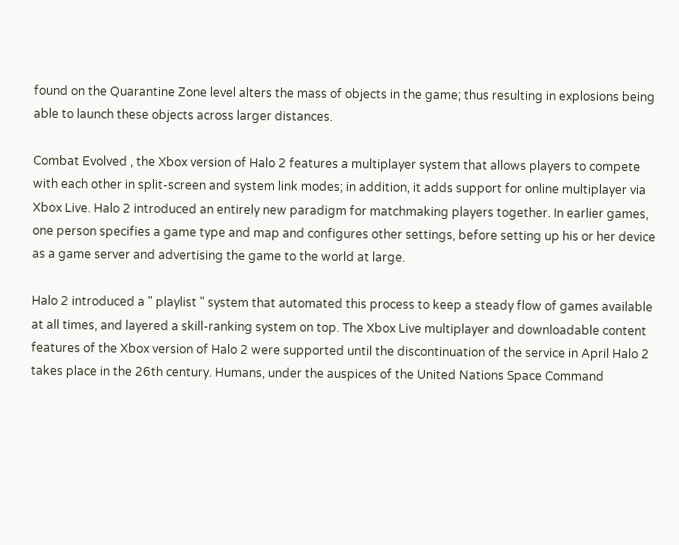found on the Quarantine Zone level alters the mass of objects in the game; thus resulting in explosions being able to launch these objects across larger distances.

Combat Evolved , the Xbox version of Halo 2 features a multiplayer system that allows players to compete with each other in split-screen and system link modes; in addition, it adds support for online multiplayer via Xbox Live. Halo 2 introduced an entirely new paradigm for matchmaking players together. In earlier games, one person specifies a game type and map and configures other settings, before setting up his or her device as a game server and advertising the game to the world at large.

Halo 2 introduced a " playlist " system that automated this process to keep a steady flow of games available at all times, and layered a skill-ranking system on top. The Xbox Live multiplayer and downloadable content features of the Xbox version of Halo 2 were supported until the discontinuation of the service in April Halo 2 takes place in the 26th century. Humans, under the auspices of the United Nations Space Command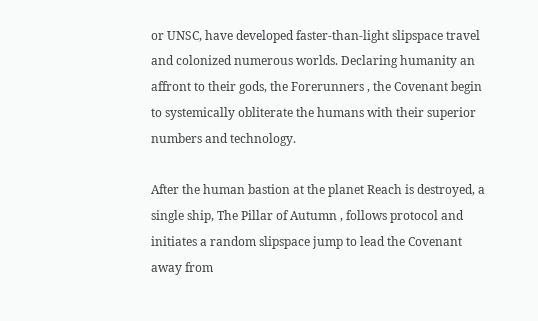or UNSC, have developed faster-than-light slipspace travel and colonized numerous worlds. Declaring humanity an affront to their gods, the Forerunners , the Covenant begin to systemically obliterate the humans with their superior numbers and technology.

After the human bastion at the planet Reach is destroyed, a single ship, The Pillar of Autumn , follows protocol and initiates a random slipspace jump to lead the Covenant away from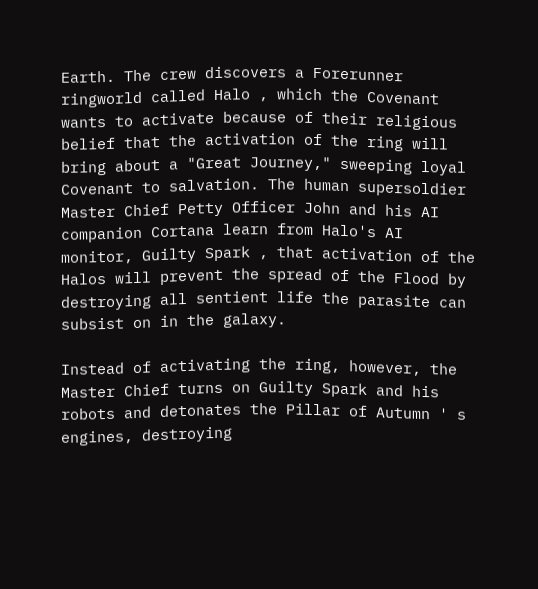Earth. The crew discovers a Forerunner ringworld called Halo , which the Covenant wants to activate because of their religious belief that the activation of the ring will bring about a "Great Journey," sweeping loyal Covenant to salvation. The human supersoldier Master Chief Petty Officer John and his AI companion Cortana learn from Halo's AI monitor, Guilty Spark , that activation of the Halos will prevent the spread of the Flood by destroying all sentient life the parasite can subsist on in the galaxy.

Instead of activating the ring, however, the Master Chief turns on Guilty Spark and his robots and detonates the Pillar of Autumn ' s engines, destroying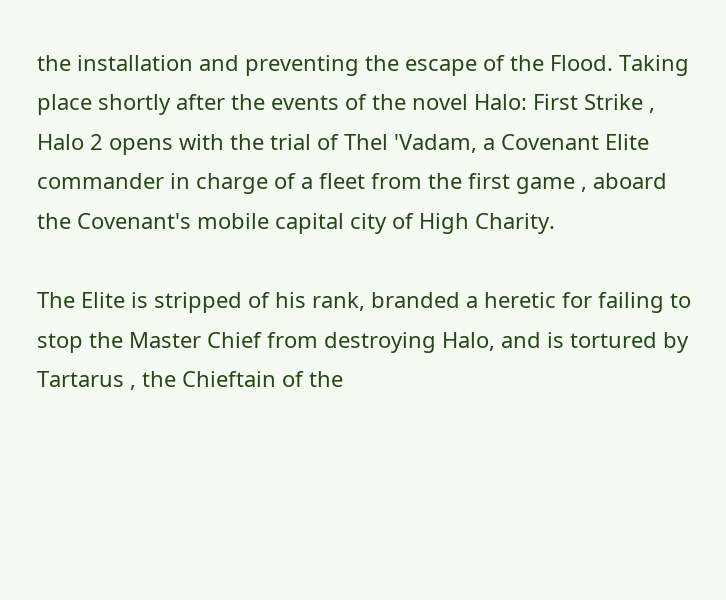the installation and preventing the escape of the Flood. Taking place shortly after the events of the novel Halo: First Strike , Halo 2 opens with the trial of Thel 'Vadam, a Covenant Elite commander in charge of a fleet from the first game , aboard the Covenant's mobile capital city of High Charity.

The Elite is stripped of his rank, branded a heretic for failing to stop the Master Chief from destroying Halo, and is tortured by Tartarus , the Chieftain of the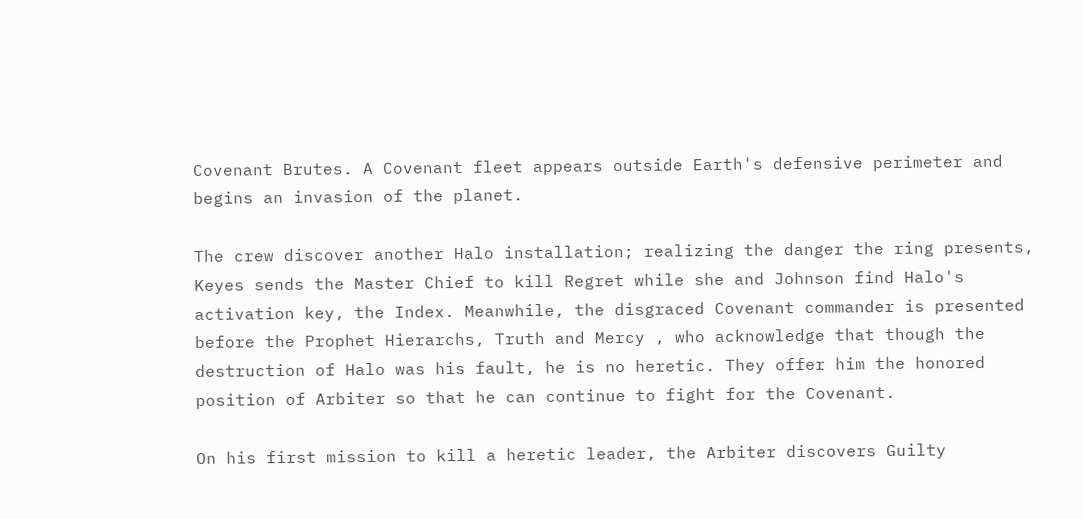Covenant Brutes. A Covenant fleet appears outside Earth's defensive perimeter and begins an invasion of the planet.

The crew discover another Halo installation; realizing the danger the ring presents, Keyes sends the Master Chief to kill Regret while she and Johnson find Halo's activation key, the Index. Meanwhile, the disgraced Covenant commander is presented before the Prophet Hierarchs, Truth and Mercy , who acknowledge that though the destruction of Halo was his fault, he is no heretic. They offer him the honored position of Arbiter so that he can continue to fight for the Covenant.

On his first mission to kill a heretic leader, the Arbiter discovers Guilty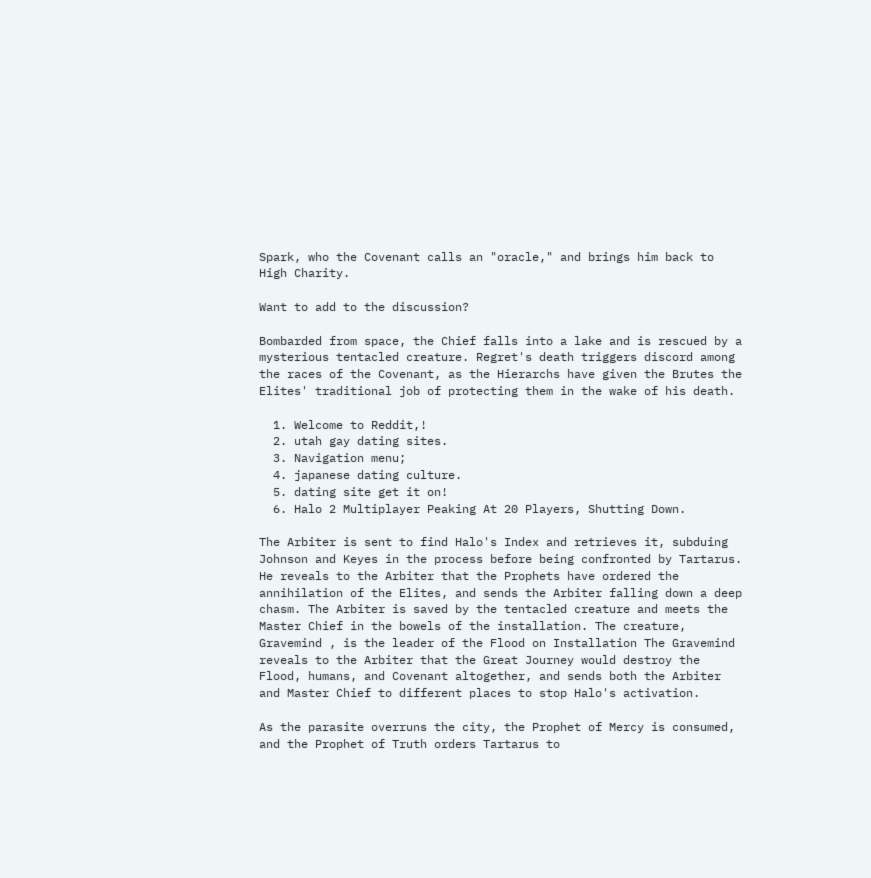Spark, who the Covenant calls an "oracle," and brings him back to High Charity.

Want to add to the discussion?

Bombarded from space, the Chief falls into a lake and is rescued by a mysterious tentacled creature. Regret's death triggers discord among the races of the Covenant, as the Hierarchs have given the Brutes the Elites' traditional job of protecting them in the wake of his death.

  1. Welcome to Reddit,!
  2. utah gay dating sites.
  3. Navigation menu;
  4. japanese dating culture.
  5. dating site get it on!
  6. Halo 2 Multiplayer Peaking At 20 Players, Shutting Down.

The Arbiter is sent to find Halo's Index and retrieves it, subduing Johnson and Keyes in the process before being confronted by Tartarus. He reveals to the Arbiter that the Prophets have ordered the annihilation of the Elites, and sends the Arbiter falling down a deep chasm. The Arbiter is saved by the tentacled creature and meets the Master Chief in the bowels of the installation. The creature, Gravemind , is the leader of the Flood on Installation The Gravemind reveals to the Arbiter that the Great Journey would destroy the Flood, humans, and Covenant altogether, and sends both the Arbiter and Master Chief to different places to stop Halo's activation.

As the parasite overruns the city, the Prophet of Mercy is consumed, and the Prophet of Truth orders Tartarus to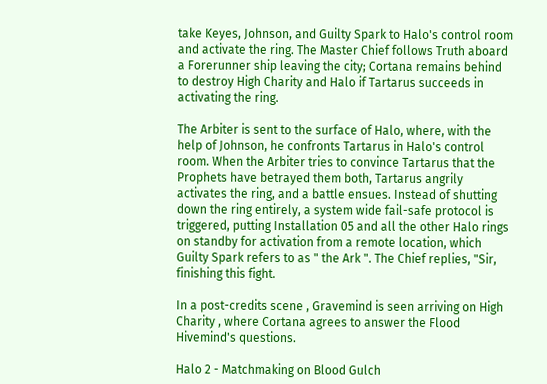take Keyes, Johnson, and Guilty Spark to Halo's control room and activate the ring. The Master Chief follows Truth aboard a Forerunner ship leaving the city; Cortana remains behind to destroy High Charity and Halo if Tartarus succeeds in activating the ring.

The Arbiter is sent to the surface of Halo, where, with the help of Johnson, he confronts Tartarus in Halo's control room. When the Arbiter tries to convince Tartarus that the Prophets have betrayed them both, Tartarus angrily activates the ring, and a battle ensues. Instead of shutting down the ring entirely, a system wide fail-safe protocol is triggered, putting Installation 05 and all the other Halo rings on standby for activation from a remote location, which Guilty Spark refers to as " the Ark ". The Chief replies, "Sir, finishing this fight.

In a post-credits scene , Gravemind is seen arriving on High Charity , where Cortana agrees to answer the Flood Hivemind's questions.

Halo 2 - Matchmaking on Blood Gulch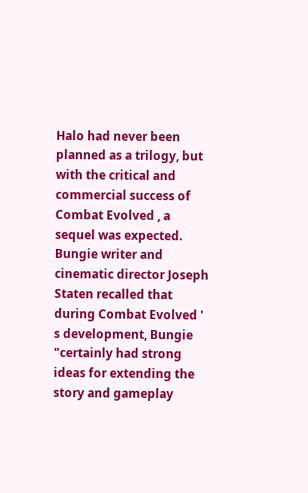Halo had never been planned as a trilogy, but with the critical and commercial success of Combat Evolved , a sequel was expected. Bungie writer and cinematic director Joseph Staten recalled that during Combat Evolved ' s development, Bungie "certainly had strong ideas for extending the story and gameplay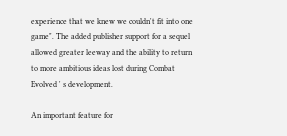experience that we knew we couldn't fit into one game". The added publisher support for a sequel allowed greater leeway and the ability to return to more ambitious ideas lost during Combat Evolved ' s development.

An important feature for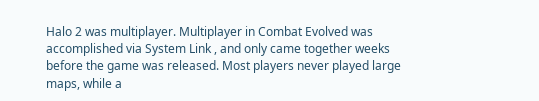Halo 2 was multiplayer. Multiplayer in Combat Evolved was accomplished via System Link , and only came together weeks before the game was released. Most players never played large maps, while a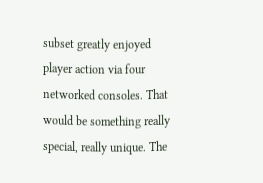subset greatly enjoyed player action via four networked consoles. That would be something really special, really unique. The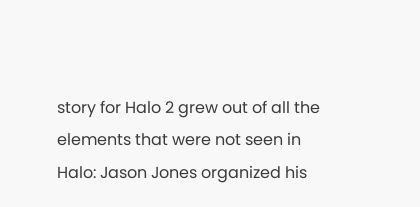story for Halo 2 grew out of all the elements that were not seen in Halo: Jason Jones organized his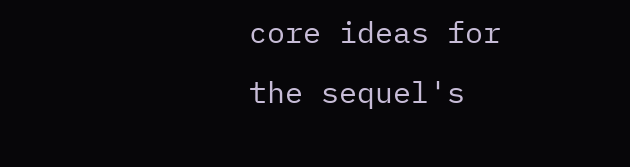core ideas for the sequel's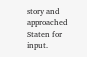story and approached Staten for input.